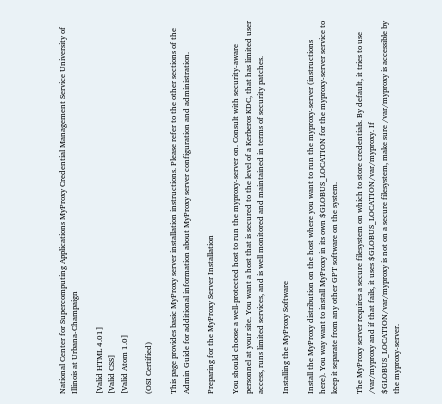National Center for Supercomputing Applications MyProxy Credential Management Service University of Illinois at Urbana-Champaign

[Valid HTML 4.01]
[Valid CSS]
[Valid Atom 1.0]

(OSI Certified)

This page provides basic MyProxy server installation instructions. Please refer to the other sections of the Admin Guide for additional information about MyProxy server configuration and administration.

Preparing for the MyProxy Server Installation

You should choose a well-protected host to run the myproxy-server on. Consult with security-aware personnel at your site. You want a host that is secured to the level of a Kerberos KDC, that has limited user access, runs limited services, and is well monitored and maintained in terms of security patches.

Installing the MyProxy Software

Install the MyProxy distribution on the host where you want to run the myproxy-server (instructions here). You way want to install MyProxy in its own $GLOBUS_LOCATION for the myproxy-server service to keep it separate from any other GPT software on the system.

The MyProxy server requires a secure filesystem on which to store credentials. By default, it tries to use /var/myproxy and if that fails, it uses $GLOBUS_LOCATION/var/myproxy. If $GLOBUS_LOCATION/var/myproxy is not on a secure filesystem, make sure /var/myproxy is accessible by the myproxy-server.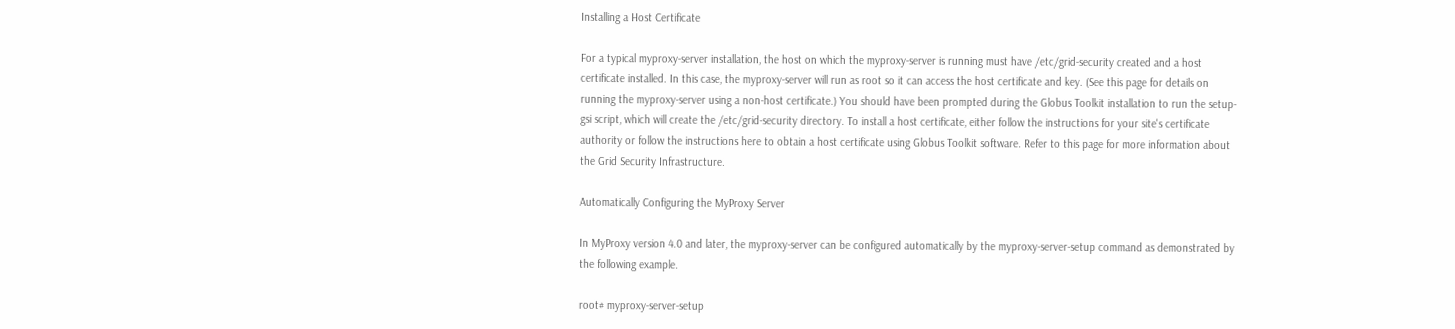Installing a Host Certificate

For a typical myproxy-server installation, the host on which the myproxy-server is running must have /etc/grid-security created and a host certificate installed. In this case, the myproxy-server will run as root so it can access the host certificate and key. (See this page for details on running the myproxy-server using a non-host certificate.) You should have been prompted during the Globus Toolkit installation to run the setup-gsi script, which will create the /etc/grid-security directory. To install a host certificate, either follow the instructions for your site's certificate authority or follow the instructions here to obtain a host certificate using Globus Toolkit software. Refer to this page for more information about the Grid Security Infrastructure.

Automatically Configuring the MyProxy Server

In MyProxy version 4.0 and later, the myproxy-server can be configured automatically by the myproxy-server-setup command as demonstrated by the following example.

root# myproxy-server-setup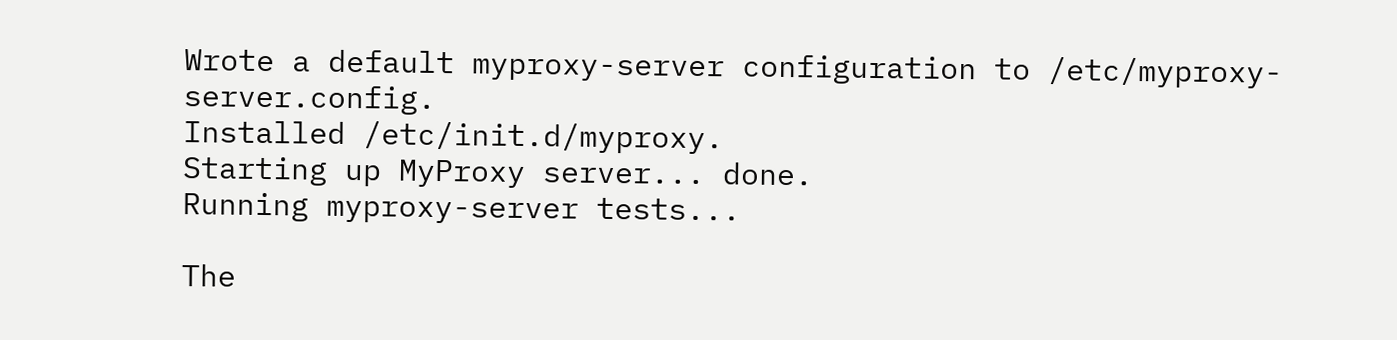Wrote a default myproxy-server configuration to /etc/myproxy-server.config.
Installed /etc/init.d/myproxy.
Starting up MyProxy server... done.
Running myproxy-server tests...

The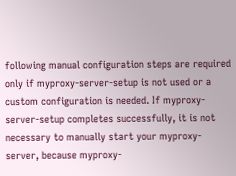following manual configuration steps are required only if myproxy-server-setup is not used or a custom configuration is needed. If myproxy-server-setup completes successfully, it is not necessary to manually start your myproxy-server, because myproxy-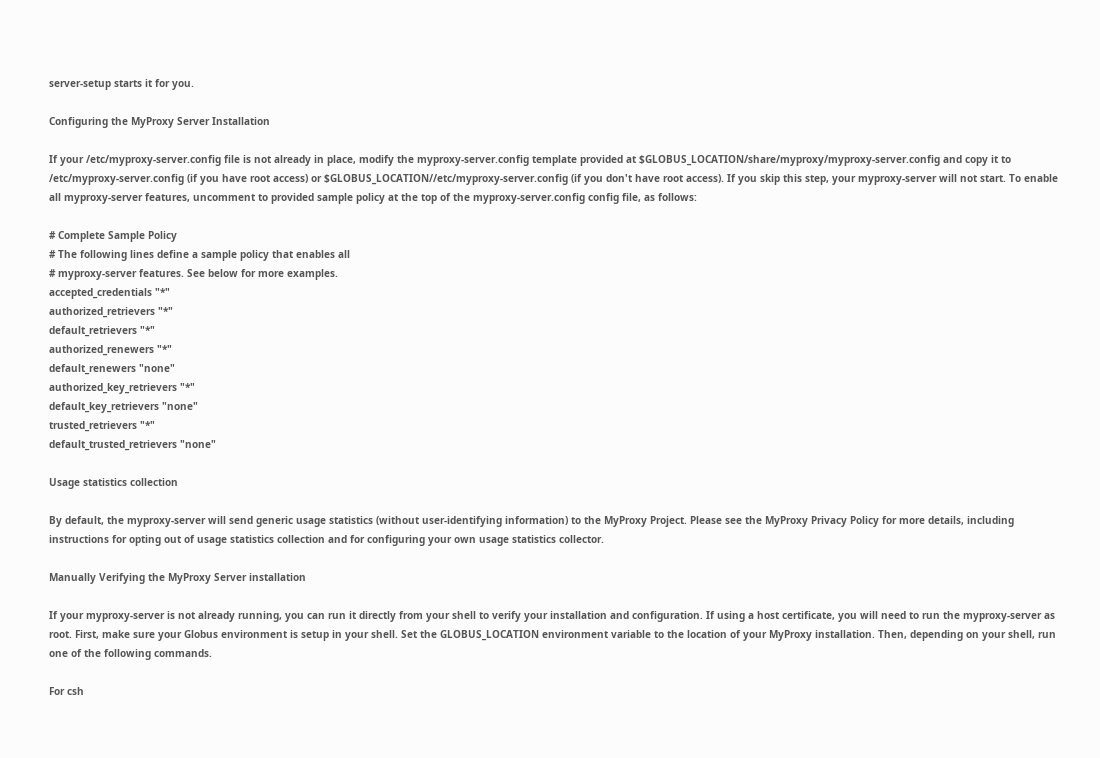server-setup starts it for you.

Configuring the MyProxy Server Installation

If your /etc/myproxy-server.config file is not already in place, modify the myproxy-server.config template provided at $GLOBUS_LOCATION/share/myproxy/myproxy-server.config and copy it to /etc/myproxy-server.config (if you have root access) or $GLOBUS_LOCATION//etc/myproxy-server.config (if you don't have root access). If you skip this step, your myproxy-server will not start. To enable all myproxy-server features, uncomment to provided sample policy at the top of the myproxy-server.config config file, as follows:

# Complete Sample Policy
# The following lines define a sample policy that enables all
# myproxy-server features. See below for more examples.
accepted_credentials "*"
authorized_retrievers "*"
default_retrievers "*"
authorized_renewers "*"
default_renewers "none"
authorized_key_retrievers "*"
default_key_retrievers "none"
trusted_retrievers "*"
default_trusted_retrievers "none"

Usage statistics collection

By default, the myproxy-server will send generic usage statistics (without user-identifying information) to the MyProxy Project. Please see the MyProxy Privacy Policy for more details, including instructions for opting out of usage statistics collection and for configuring your own usage statistics collector.

Manually Verifying the MyProxy Server installation

If your myproxy-server is not already running, you can run it directly from your shell to verify your installation and configuration. If using a host certificate, you will need to run the myproxy-server as root. First, make sure your Globus environment is setup in your shell. Set the GLOBUS_LOCATION environment variable to the location of your MyProxy installation. Then, depending on your shell, run one of the following commands.

For csh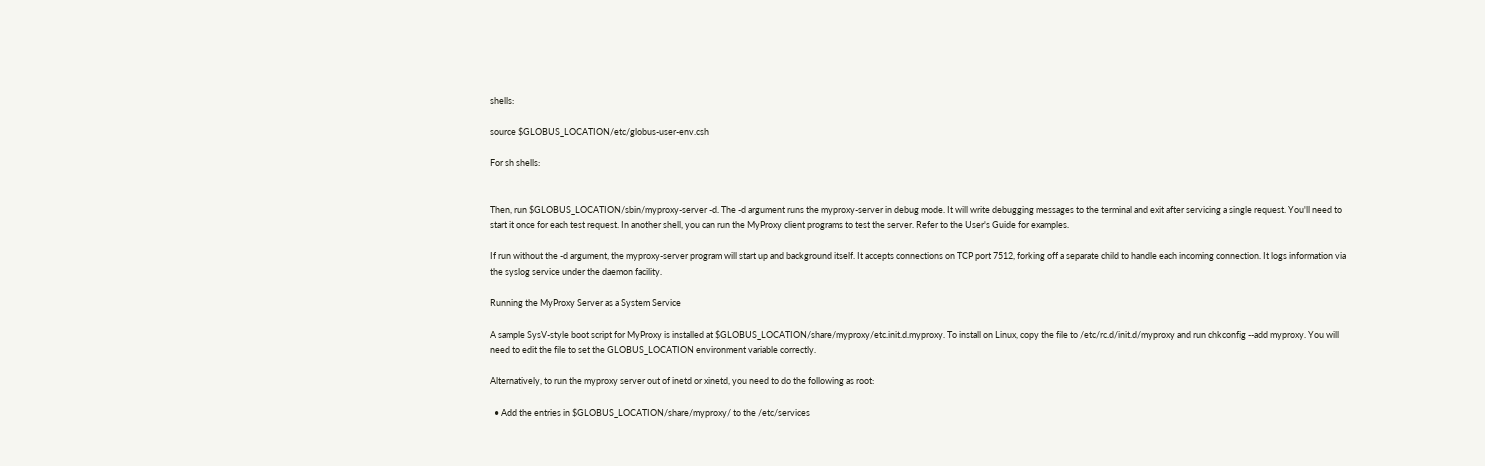shells:

source $GLOBUS_LOCATION/etc/globus-user-env.csh

For sh shells:


Then, run $GLOBUS_LOCATION/sbin/myproxy-server -d. The -d argument runs the myproxy-server in debug mode. It will write debugging messages to the terminal and exit after servicing a single request. You'll need to start it once for each test request. In another shell, you can run the MyProxy client programs to test the server. Refer to the User's Guide for examples.

If run without the -d argument, the myproxy-server program will start up and background itself. It accepts connections on TCP port 7512, forking off a separate child to handle each incoming connection. It logs information via the syslog service under the daemon facility.

Running the MyProxy Server as a System Service

A sample SysV-style boot script for MyProxy is installed at $GLOBUS_LOCATION/share/myproxy/etc.init.d.myproxy. To install on Linux, copy the file to /etc/rc.d/init.d/myproxy and run chkconfig --add myproxy. You will need to edit the file to set the GLOBUS_LOCATION environment variable correctly.

Alternatively, to run the myproxy server out of inetd or xinetd, you need to do the following as root:

  • Add the entries in $GLOBUS_LOCATION/share/myproxy/ to the /etc/services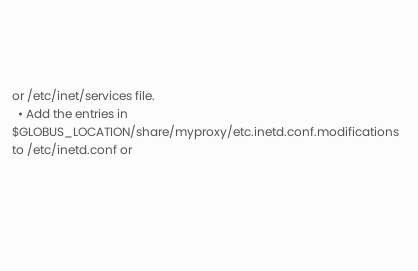or /etc/inet/services file.
  • Add the entries in $GLOBUS_LOCATION/share/myproxy/etc.inetd.conf.modifications to /etc/inetd.conf or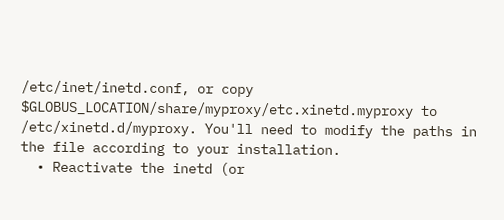/etc/inet/inetd.conf, or copy $GLOBUS_LOCATION/share/myproxy/etc.xinetd.myproxy to /etc/xinetd.d/myproxy. You'll need to modify the paths in the file according to your installation.
  • Reactivate the inetd (or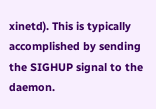xinetd). This is typically accomplished by sending the SIGHUP signal to the daemon.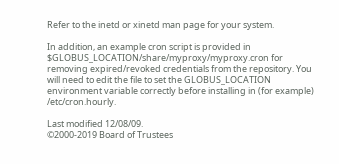Refer to the inetd or xinetd man page for your system.

In addition, an example cron script is provided in $GLOBUS_LOCATION/share/myproxy/myproxy.cron for removing expired/revoked credentials from the repository. You will need to edit the file to set the GLOBUS_LOCATION environment variable correctly before installing in (for example) /etc/cron.hourly.

Last modified 12/08/09.
©2000-2019 Board of Trustees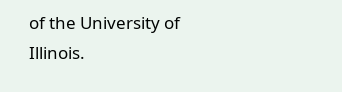of the University of Illinois.